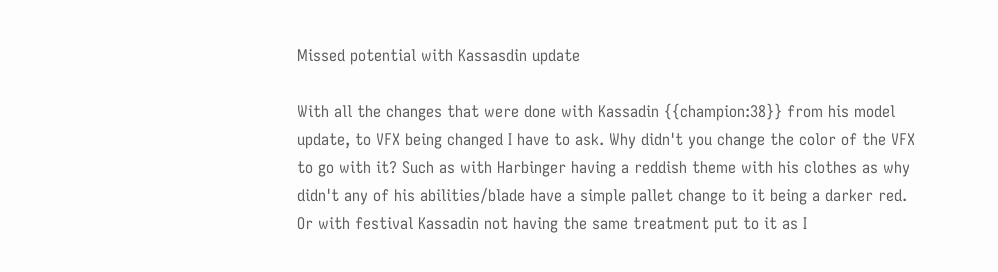Missed potential with Kassasdin update

With all the changes that were done with Kassadin {{champion:38}} from his model update, to VFX being changed I have to ask. Why didn't you change the color of the VFX to go with it? Such as with Harbinger having a reddish theme with his clothes as why didn't any of his abilities/blade have a simple pallet change to it being a darker red. Or with festival Kassadin not having the same treatment put to it as I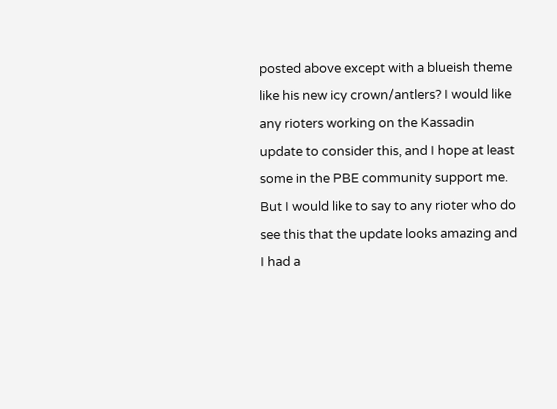posted above except with a blueish theme like his new icy crown/antlers? I would like any rioters working on the Kassadin update to consider this, and I hope at least some in the PBE community support me. But I would like to say to any rioter who do see this that the update looks amazing and I had a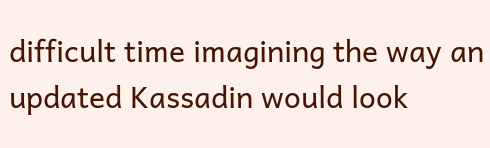difficult time imagining the way an updated Kassadin would look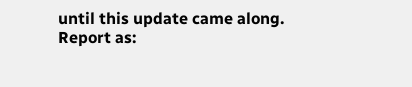until this update came along.
Report as: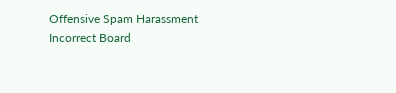Offensive Spam Harassment Incorrect Board